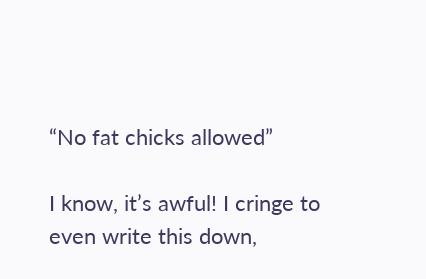“No fat chicks allowed”

I know, it’s awful! I cringe to even write this down,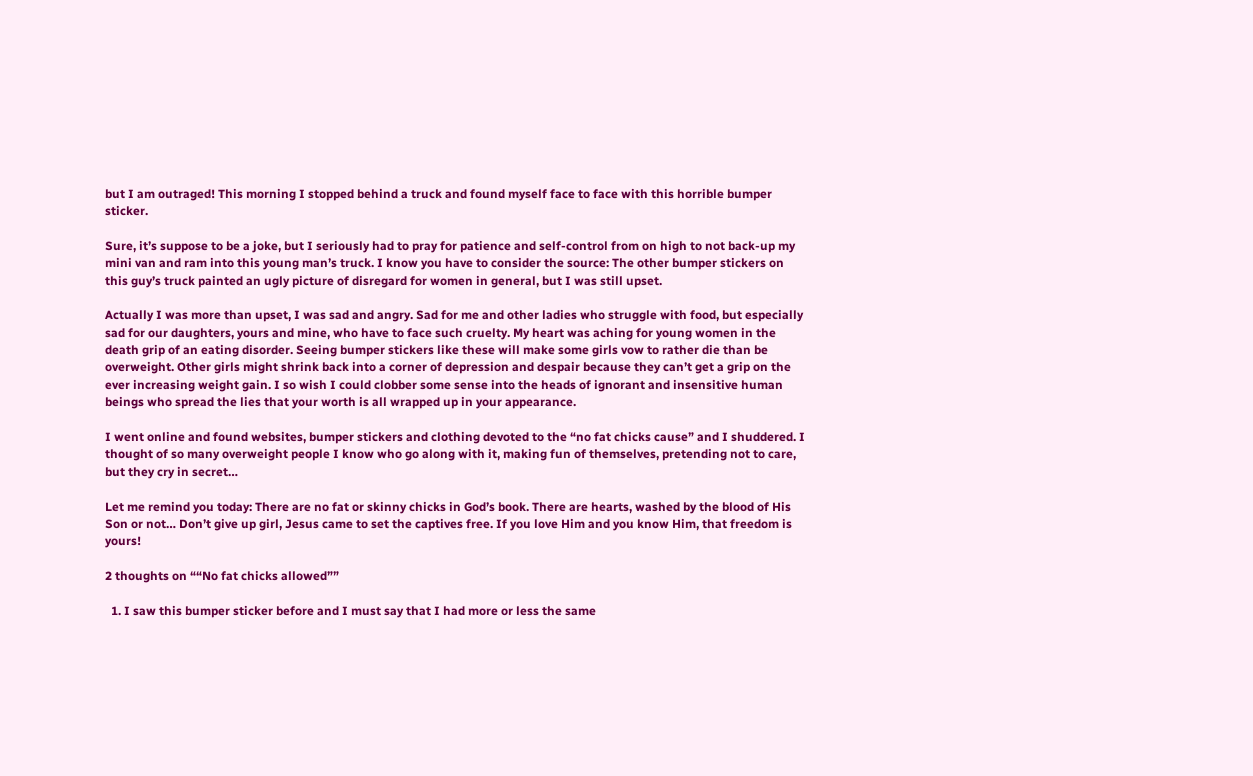but I am outraged! This morning I stopped behind a truck and found myself face to face with this horrible bumper sticker.

Sure, it’s suppose to be a joke, but I seriously had to pray for patience and self-control from on high to not back-up my mini van and ram into this young man’s truck. I know you have to consider the source: The other bumper stickers on this guy’s truck painted an ugly picture of disregard for women in general, but I was still upset.

Actually I was more than upset, I was sad and angry. Sad for me and other ladies who struggle with food, but especially sad for our daughters, yours and mine, who have to face such cruelty. My heart was aching for young women in the death grip of an eating disorder. Seeing bumper stickers like these will make some girls vow to rather die than be overweight. Other girls might shrink back into a corner of depression and despair because they can’t get a grip on the ever increasing weight gain. I so wish I could clobber some sense into the heads of ignorant and insensitive human beings who spread the lies that your worth is all wrapped up in your appearance.

I went online and found websites, bumper stickers and clothing devoted to the “no fat chicks cause” and I shuddered. I thought of so many overweight people I know who go along with it, making fun of themselves, pretending not to care, but they cry in secret…

Let me remind you today: There are no fat or skinny chicks in God’s book. There are hearts, washed by the blood of His Son or not… Don’t give up girl, Jesus came to set the captives free. If you love Him and you know Him, that freedom is yours!

2 thoughts on ““No fat chicks allowed””

  1. I saw this bumper sticker before and I must say that I had more or less the same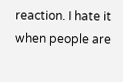reaction. I hate it when people are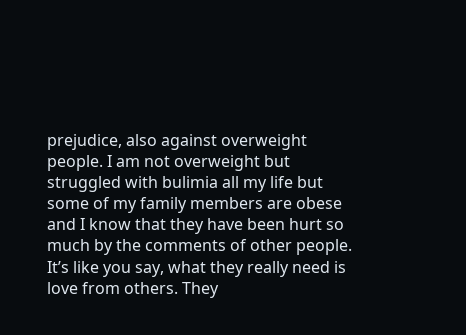prejudice, also against overweight people. I am not overweight but struggled with bulimia all my life but some of my family members are obese and I know that they have been hurt so much by the comments of other people. It’s like you say, what they really need is love from others. They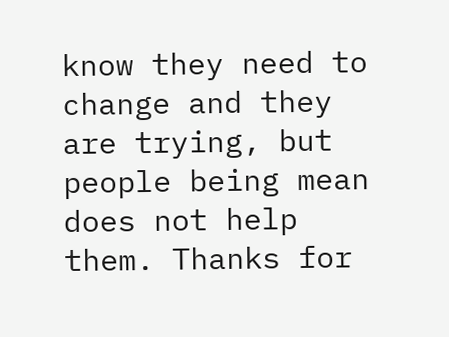know they need to change and they are trying, but people being mean does not help them. Thanks for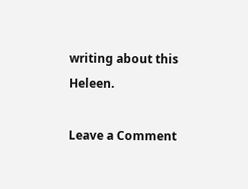writing about this Heleen.

Leave a Comment